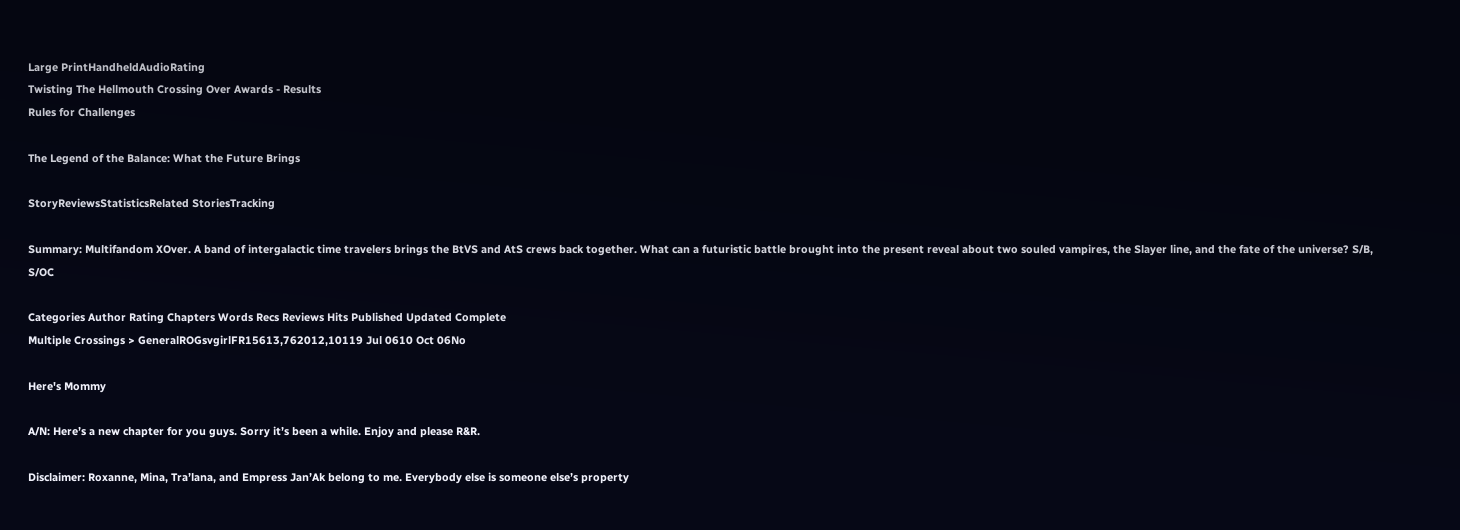Large PrintHandheldAudioRating
Twisting The Hellmouth Crossing Over Awards - Results
Rules for Challenges

The Legend of the Balance: What the Future Brings

StoryReviewsStatisticsRelated StoriesTracking

Summary: Multifandom XOver. A band of intergalactic time travelers brings the BtVS and AtS crews back together. What can a futuristic battle brought into the present reveal about two souled vampires, the Slayer line, and the fate of the universe? S/B, S/OC

Categories Author Rating Chapters Words Recs Reviews Hits Published Updated Complete
Multiple Crossings > GeneralROGsvgirlFR15613,762012,10119 Jul 0610 Oct 06No

Here's Mommy

A/N: Here’s a new chapter for you guys. Sorry it’s been a while. Enjoy and please R&R.

Disclaimer: Roxanne, Mina, Tra’lana, and Empress Jan’Ak belong to me. Everybody else is someone else’s property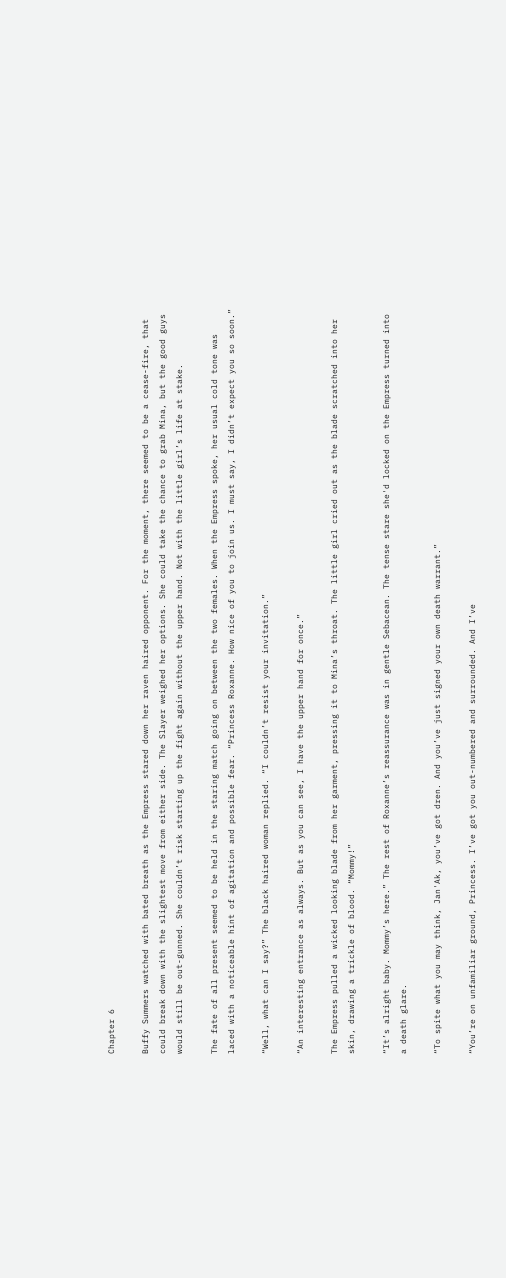Chapter 6

Buffy Summers watched with bated breath as the Empress stared down her raven haired opponent. For the moment, there seemed to be a cease-fire, that could break down with the slightest move from either side. The Slayer weighed her options. She could take the chance to grab Mina, but the good guys would still be out-gunned. She couldn’t risk starting up the fight again without the upper hand. Not with the little girl’s life at stake.

The fate of all present seemed to be held in the staring match going on between the two females. When the Empress spoke, her usual cold tone was laced with a noticeable hint of agitation and possible fear. “Princess Roxanne. How nice of you to join us. I must say, I didn’t expect you so soon.”

“Well, what can I say?” The black haired woman replied. “I couldn’t resist your invitation.”

“An interesting entrance as always. But as you can see, I have the upper hand for once.”

The Empress pulled a wicked looking blade from her garment, pressing it to Mina’s throat. The little girl cried out as the blade scratched into her skin, drawing a trickle of blood. “Mommy!”

“It’s alright baby. Mommy’s here.” The rest of Roxanne’s reassurance was in gentle Sebacean. The tense stare she'd locked on the Empress turned into a death glare.

“To spite what you may think, Jan'Ak, you’ve got dren. And you’ve just signed your own death warrant.”

“You’re on unfamiliar ground, Princess. I’ve got you out-numbered and surrounded. And I’ve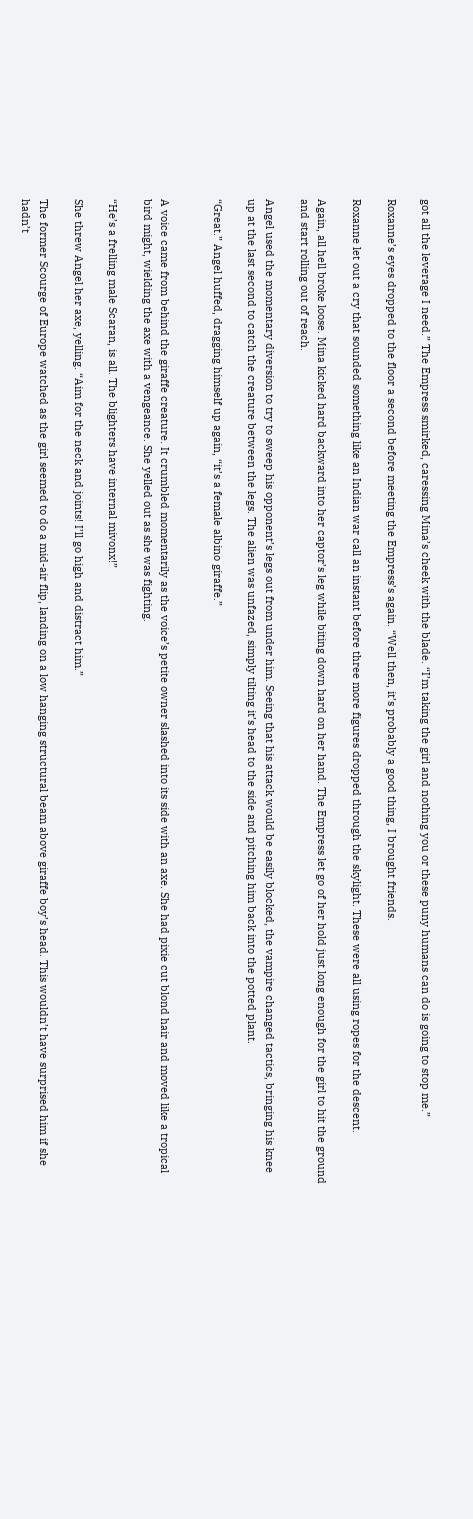got all the leverage I need.” The Empress smirked, caressing Mina’s cheek with the blade. “I’m taking the girl and nothing you or these puny humans can do is going to stop me.”

Roxanne’s eyes dropped to the floor a second before meeting the Empress’s again. “Well then, it’s probably a good thing, I brought friends.

Roxanne let out a cry that sounded something like an Indian war call an instant before three more figures dropped through the skylight. These were all using ropes for the descent.

Again, all hell broke loose. Mina kicked hard backward into her captor’s leg while biting down hard on her hand. The Empress let go of her hold just long enough for the girl to hit the ground and start rolling out of reach.

Angel used the momentary diversion to try to sweep his opponent’s legs out from under him. Seeing that his attack would be easily blocked, the vampire changed tactics, bringing his knee up at the last second to catch the creature between the legs. The alien was unfazed, simply tilting it’s head to the side and pitching him back into the potted plant.

“Great.” Angel huffed, dragging himself up again, “it’s a female albino giraffe.”


A voice came from behind the giraffe creature. It crumbled momentarily as the voice’s petite owner slashed into its side with an axe. She had pixie cut blond hair and moved like a tropical bird might, wielding the axe with a vengeance. She yelled out as she was fighting.

“He’s a frelling male Scaran, is all. The blighters have internal mivonx!”

She threw Angel her axe, yelling. “Aim for the neck and joints! I’ll go high and distract him.”

The former Scourge of Europe watched as the girl seemed to do a mid-air flip, landing on a low hanging structural beam above giraffe boy’s head. This wouldn’t have surprised him if she hadn’t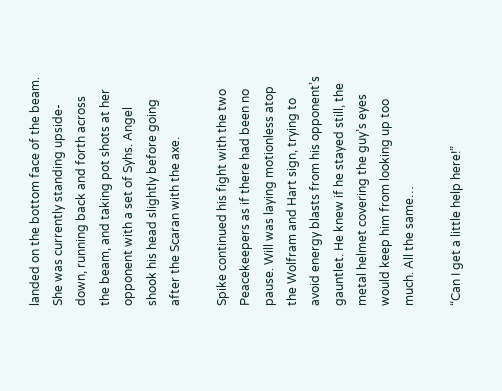landed on the bottom face of the beam. She was currently standing upside-down, running back and forth across the beam, and taking pot shots at her opponent with a set of Syhs. Angel shook his head slightly before going after the Scaran with the axe.

Spike continued his fight with the two Peacekeepers as if there had been no pause. Will was laying motionless atop the Wolfram and Hart sign, trying to avoid energy blasts from his opponent’s gauntlet. He knew if he stayed still, the metal helmet covering the guy’s eyes would keep him from looking up too much. All the same…

“Can I get a little help here!”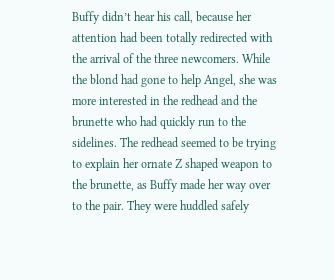Buffy didn’t hear his call, because her attention had been totally redirected with the arrival of the three newcomers. While the blond had gone to help Angel, she was more interested in the redhead and the brunette who had quickly run to the sidelines. The redhead seemed to be trying to explain her ornate Z shaped weapon to the brunette, as Buffy made her way over to the pair. They were huddled safely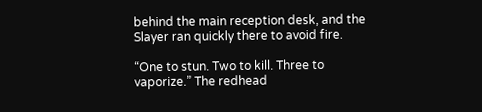behind the main reception desk, and the Slayer ran quickly there to avoid fire.

“One to stun. Two to kill. Three to vaporize.” The redhead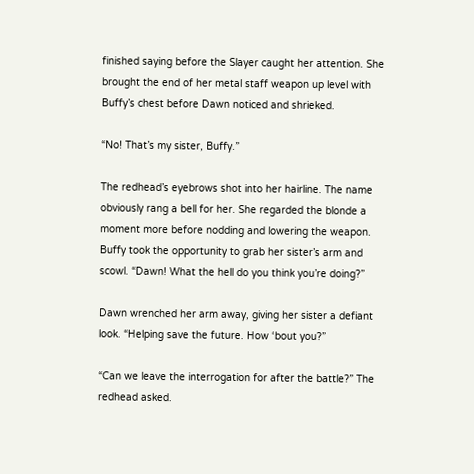finished saying before the Slayer caught her attention. She brought the end of her metal staff weapon up level with Buffy’s chest before Dawn noticed and shrieked.

“No! That’s my sister, Buffy.”

The redhead’s eyebrows shot into her hairline. The name obviously rang a bell for her. She regarded the blonde a moment more before nodding and lowering the weapon. Buffy took the opportunity to grab her sister’s arm and scowl. “Dawn! What the hell do you think you’re doing?”

Dawn wrenched her arm away, giving her sister a defiant look. “Helping save the future. How ‘bout you?”

“Can we leave the interrogation for after the battle?” The redhead asked.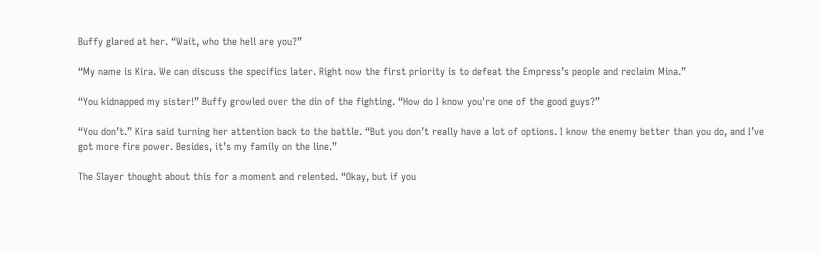Buffy glared at her. “Wait, who the hell are you?”

“My name is Kira. We can discuss the specifics later. Right now the first priority is to defeat the Empress’s people and reclaim Mina.”

“You kidnapped my sister!” Buffy growled over the din of the fighting. “How do I know you're one of the good guys?”

“You don’t.” Kira said turning her attention back to the battle. “But you don’t really have a lot of options. I know the enemy better than you do, and I’ve got more fire power. Besides, it’s my family on the line.”

The Slayer thought about this for a moment and relented. “Okay, but if you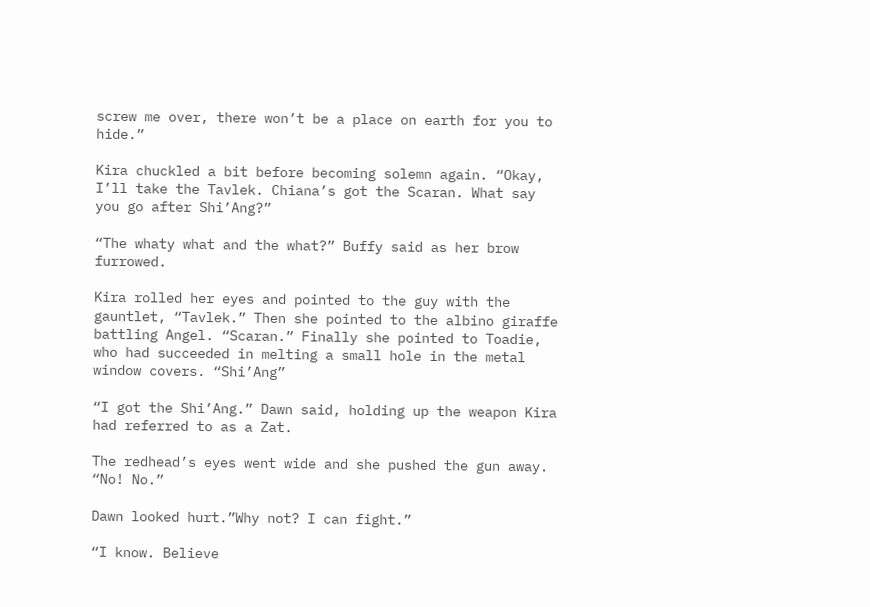screw me over, there won’t be a place on earth for you to hide.”

Kira chuckled a bit before becoming solemn again. “Okay, I’ll take the Tavlek. Chiana’s got the Scaran. What say you go after Shi’Ang?”

“The whaty what and the what?” Buffy said as her brow furrowed.

Kira rolled her eyes and pointed to the guy with the gauntlet, “Tavlek.” Then she pointed to the albino giraffe battling Angel. “Scaran.” Finally she pointed to Toadie, who had succeeded in melting a small hole in the metal window covers. “Shi’Ang”

“I got the Shi’Ang.” Dawn said, holding up the weapon Kira had referred to as a Zat.

The redhead’s eyes went wide and she pushed the gun away. “No! No.”

Dawn looked hurt.”Why not? I can fight.”

“I know. Believe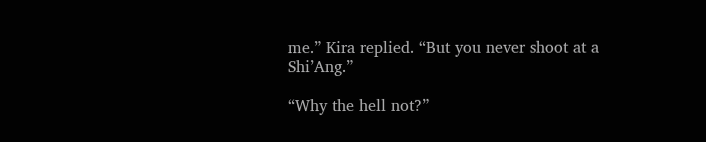me.” Kira replied. “But you never shoot at a Shi’Ang.”

“Why the hell not?”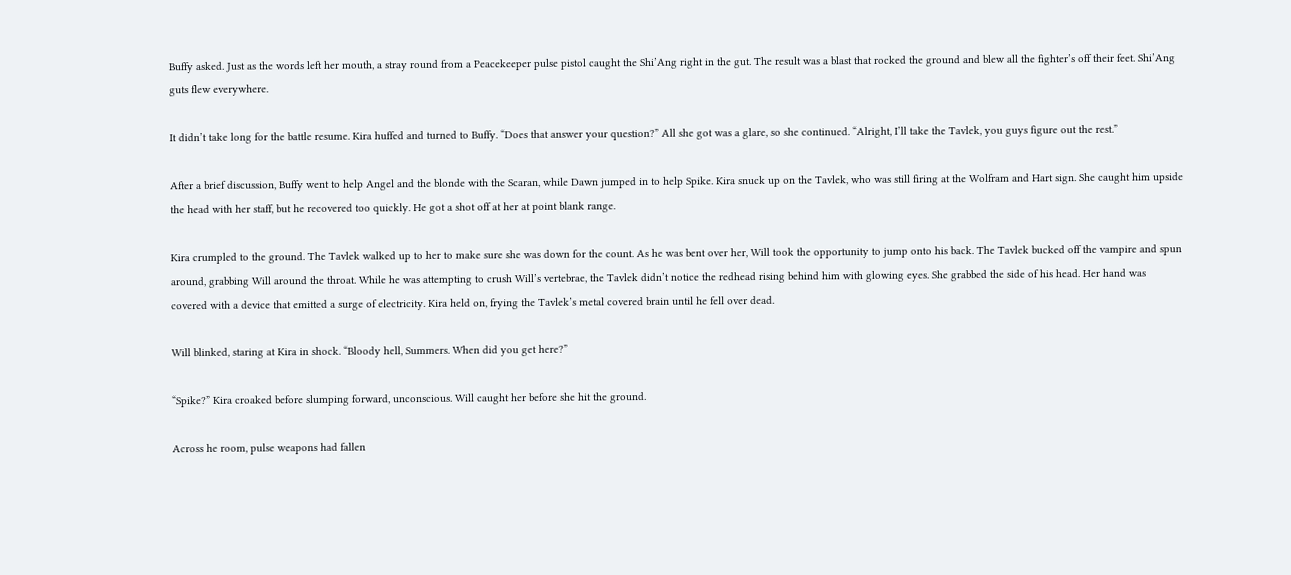Buffy asked. Just as the words left her mouth, a stray round from a Peacekeeper pulse pistol caught the Shi’Ang right in the gut. The result was a blast that rocked the ground and blew all the fighter’s off their feet. Shi’Ang guts flew everywhere.

It didn’t take long for the battle resume. Kira huffed and turned to Buffy. “Does that answer your question?” All she got was a glare, so she continued. “Alright, I’ll take the Tavlek, you guys figure out the rest.”

After a brief discussion, Buffy went to help Angel and the blonde with the Scaran, while Dawn jumped in to help Spike. Kira snuck up on the Tavlek, who was still firing at the Wolfram and Hart sign. She caught him upside the head with her staff, but he recovered too quickly. He got a shot off at her at point blank range.

Kira crumpled to the ground. The Tavlek walked up to her to make sure she was down for the count. As he was bent over her, Will took the opportunity to jump onto his back. The Tavlek bucked off the vampire and spun around, grabbing Will around the throat. While he was attempting to crush Will’s vertebrae, the Tavlek didn’t notice the redhead rising behind him with glowing eyes. She grabbed the side of his head. Her hand was covered with a device that emitted a surge of electricity. Kira held on, frying the Tavlek’s metal covered brain until he fell over dead.

Will blinked, staring at Kira in shock. “Bloody hell, Summers. When did you get here?”

“Spike?” Kira croaked before slumping forward, unconscious. Will caught her before she hit the ground.

Across he room, pulse weapons had fallen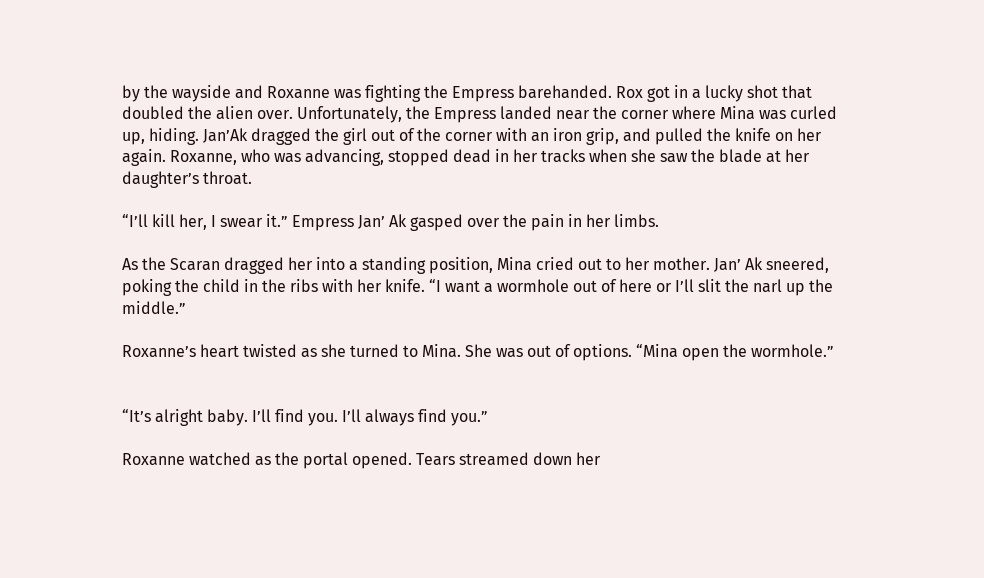by the wayside and Roxanne was fighting the Empress barehanded. Rox got in a lucky shot that doubled the alien over. Unfortunately, the Empress landed near the corner where Mina was curled up, hiding. Jan’Ak dragged the girl out of the corner with an iron grip, and pulled the knife on her again. Roxanne, who was advancing, stopped dead in her tracks when she saw the blade at her daughter’s throat.

“I’ll kill her, I swear it.” Empress Jan’ Ak gasped over the pain in her limbs.

As the Scaran dragged her into a standing position, Mina cried out to her mother. Jan’ Ak sneered, poking the child in the ribs with her knife. “I want a wormhole out of here or I’ll slit the narl up the middle.”

Roxanne’s heart twisted as she turned to Mina. She was out of options. “Mina open the wormhole.”


“It’s alright baby. I’ll find you. I’ll always find you.”

Roxanne watched as the portal opened. Tears streamed down her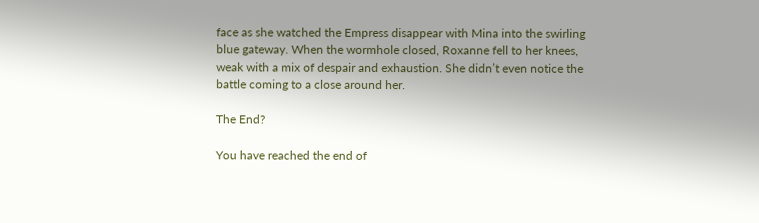face as she watched the Empress disappear with Mina into the swirling blue gateway. When the wormhole closed, Roxanne fell to her knees, weak with a mix of despair and exhaustion. She didn’t even notice the battle coming to a close around her.

The End?

You have reached the end of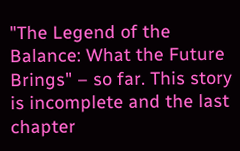"The Legend of the Balance: What the Future Brings" – so far. This story is incomplete and the last chapter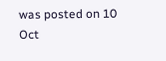was posted on 10 Oct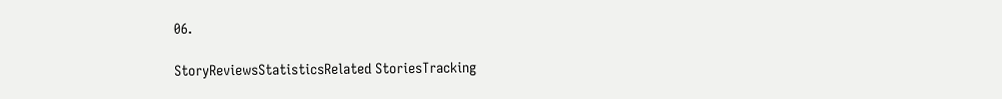06.

StoryReviewsStatisticsRelated StoriesTracking